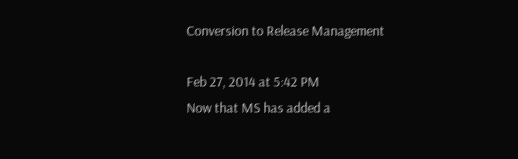Conversion to Release Management

Feb 27, 2014 at 5:42 PM
Now that MS has added a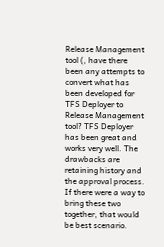Release Management tool (, have there been any attempts to convert what has been developed for TFS Deployer to Release Management tool? TFS Deployer has been great and works very well. The drawbacks are retaining history and the approval process. If there were a way to bring these two together, that would be best scenario.